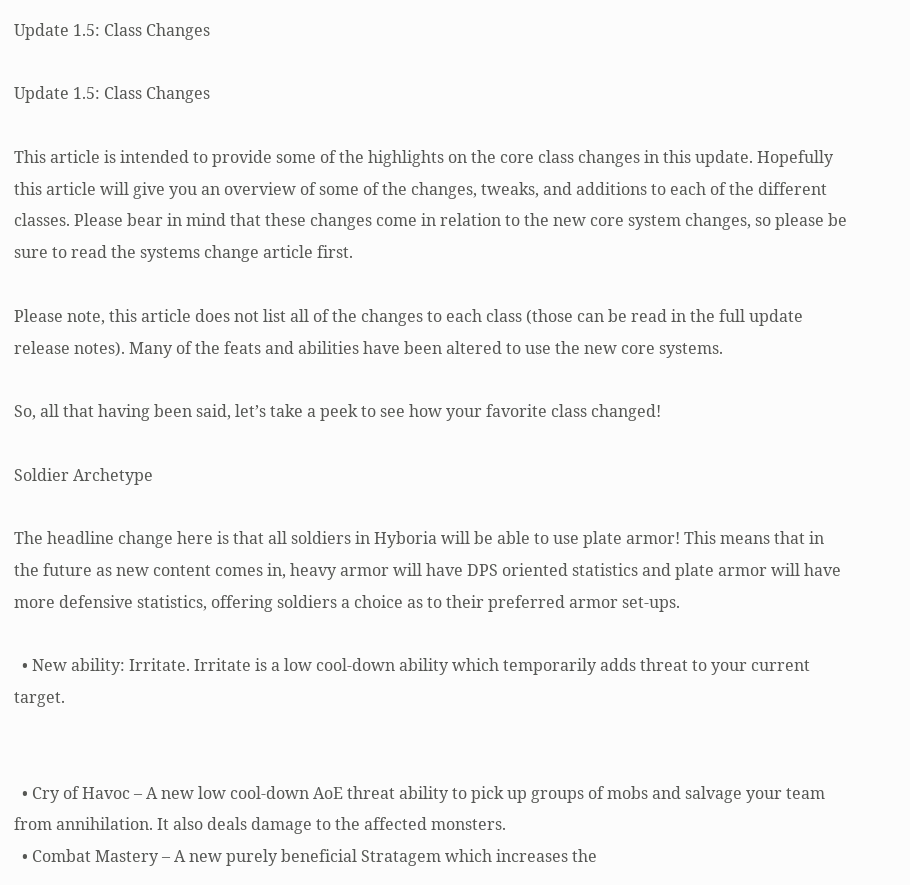Update 1.5: Class Changes

Update 1.5: Class Changes

This article is intended to provide some of the highlights on the core class changes in this update. Hopefully this article will give you an overview of some of the changes, tweaks, and additions to each of the different classes. Please bear in mind that these changes come in relation to the new core system changes, so please be sure to read the systems change article first.

Please note, this article does not list all of the changes to each class (those can be read in the full update release notes). Many of the feats and abilities have been altered to use the new core systems.

So, all that having been said, let’s take a peek to see how your favorite class changed!

Soldier Archetype

The headline change here is that all soldiers in Hyboria will be able to use plate armor! This means that in the future as new content comes in, heavy armor will have DPS oriented statistics and plate armor will have more defensive statistics, offering soldiers a choice as to their preferred armor set-ups.

  • New ability: Irritate. Irritate is a low cool-down ability which temporarily adds threat to your current target.


  • Cry of Havoc – A new low cool-down AoE threat ability to pick up groups of mobs and salvage your team from annihilation. It also deals damage to the affected monsters.
  • Combat Mastery – A new purely beneficial Stratagem which increases the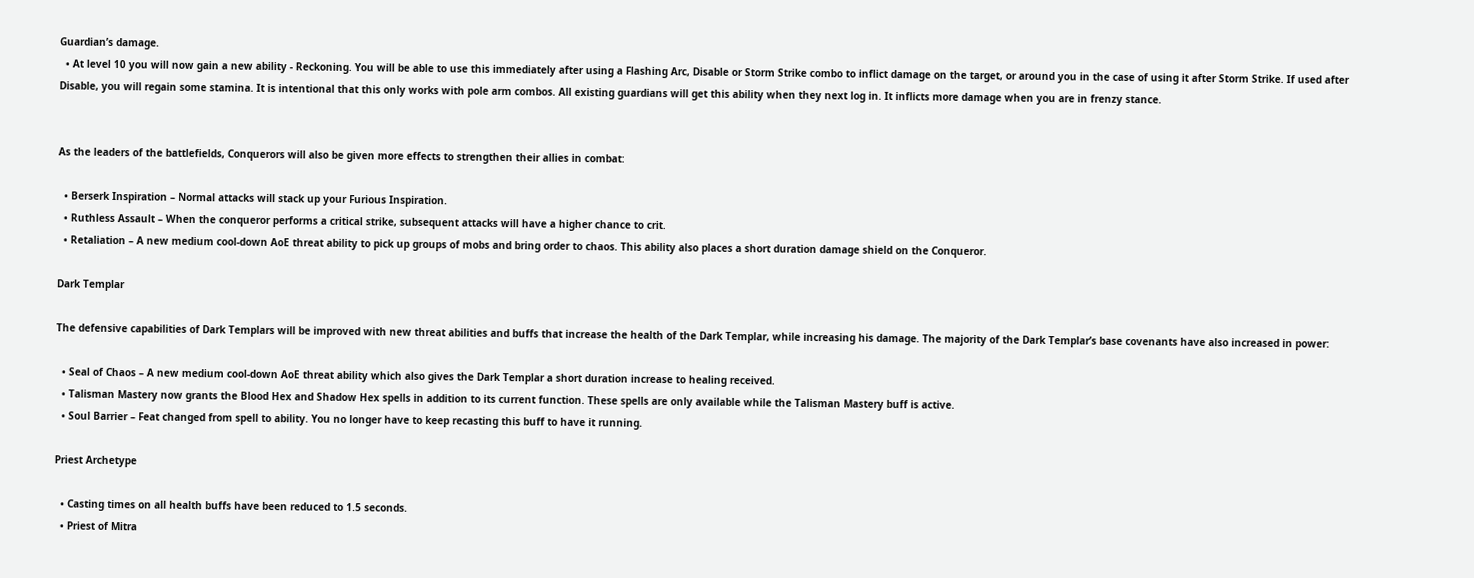Guardian’s damage.
  • At level 10 you will now gain a new ability - Reckoning. You will be able to use this immediately after using a Flashing Arc, Disable or Storm Strike combo to inflict damage on the target, or around you in the case of using it after Storm Strike. If used after Disable, you will regain some stamina. It is intentional that this only works with pole arm combos. All existing guardians will get this ability when they next log in. It inflicts more damage when you are in frenzy stance.


As the leaders of the battlefields, Conquerors will also be given more effects to strengthen their allies in combat:

  • Berserk Inspiration – Normal attacks will stack up your Furious Inspiration.
  • Ruthless Assault – When the conqueror performs a critical strike, subsequent attacks will have a higher chance to crit.
  • Retaliation – A new medium cool-down AoE threat ability to pick up groups of mobs and bring order to chaos. This ability also places a short duration damage shield on the Conqueror.

Dark Templar

The defensive capabilities of Dark Templars will be improved with new threat abilities and buffs that increase the health of the Dark Templar, while increasing his damage. The majority of the Dark Templar’s base covenants have also increased in power:

  • Seal of Chaos – A new medium cool-down AoE threat ability which also gives the Dark Templar a short duration increase to healing received.
  • Talisman Mastery now grants the Blood Hex and Shadow Hex spells in addition to its current function. These spells are only available while the Talisman Mastery buff is active.
  • Soul Barrier – Feat changed from spell to ability. You no longer have to keep recasting this buff to have it running.

Priest Archetype

  • Casting times on all health buffs have been reduced to 1.5 seconds.
  • Priest of Mitra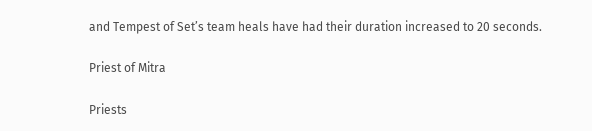and Tempest of Set’s team heals have had their duration increased to 20 seconds.

Priest of Mitra

Priests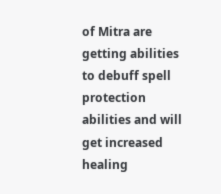of Mitra are getting abilities to debuff spell protection abilities and will get increased healing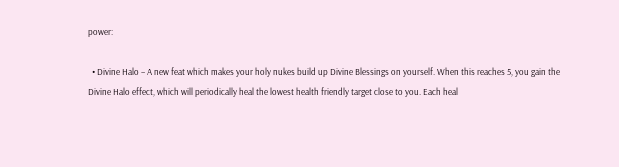power:

  • Divine Halo – A new feat which makes your holy nukes build up Divine Blessings on yourself. When this reaches 5, you gain the Divine Halo effect, which will periodically heal the lowest health friendly target close to you. Each heal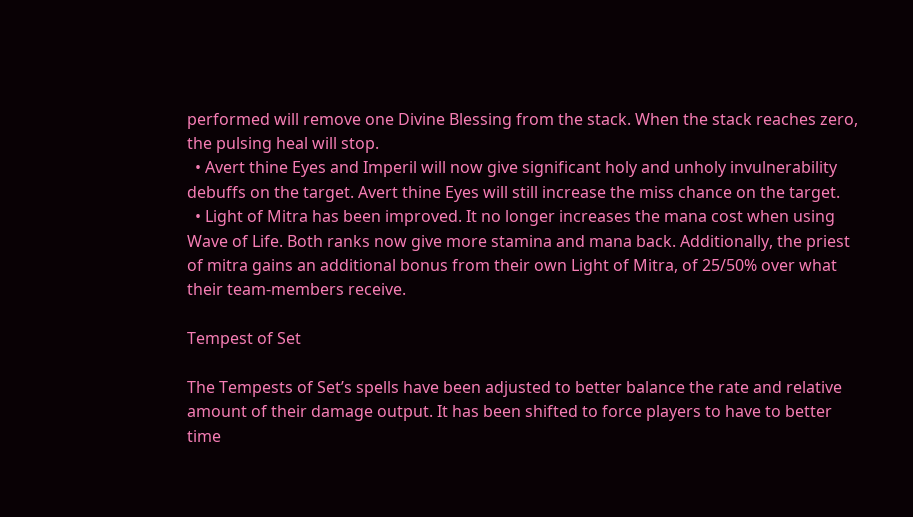performed will remove one Divine Blessing from the stack. When the stack reaches zero, the pulsing heal will stop.
  • Avert thine Eyes and Imperil will now give significant holy and unholy invulnerability debuffs on the target. Avert thine Eyes will still increase the miss chance on the target.
  • Light of Mitra has been improved. It no longer increases the mana cost when using Wave of Life. Both ranks now give more stamina and mana back. Additionally, the priest of mitra gains an additional bonus from their own Light of Mitra, of 25/50% over what their team-members receive.

Tempest of Set

The Tempests of Set’s spells have been adjusted to better balance the rate and relative amount of their damage output. It has been shifted to force players to have to better time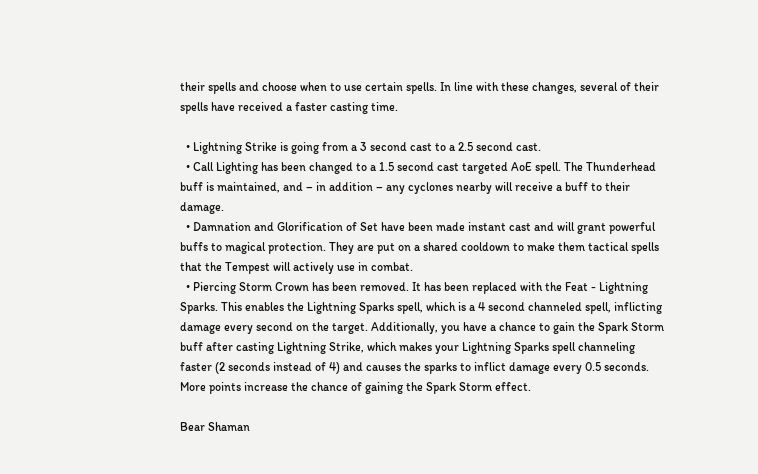their spells and choose when to use certain spells. In line with these changes, several of their spells have received a faster casting time.

  • Lightning Strike is going from a 3 second cast to a 2.5 second cast.
  • Call Lighting has been changed to a 1.5 second cast targeted AoE spell. The Thunderhead buff is maintained, and – in addition – any cyclones nearby will receive a buff to their damage.
  • Damnation and Glorification of Set have been made instant cast and will grant powerful buffs to magical protection. They are put on a shared cooldown to make them tactical spells that the Tempest will actively use in combat.
  • Piercing Storm Crown has been removed. It has been replaced with the Feat - Lightning Sparks. This enables the Lightning Sparks spell, which is a 4 second channeled spell, inflicting damage every second on the target. Additionally, you have a chance to gain the Spark Storm buff after casting Lightning Strike, which makes your Lightning Sparks spell channeling faster (2 seconds instead of 4) and causes the sparks to inflict damage every 0.5 seconds. More points increase the chance of gaining the Spark Storm effect.

Bear Shaman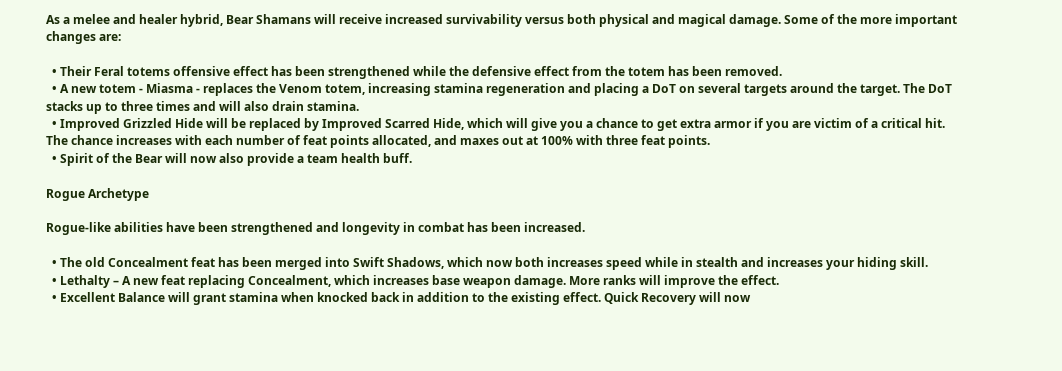As a melee and healer hybrid, Bear Shamans will receive increased survivability versus both physical and magical damage. Some of the more important changes are:

  • Their Feral totems offensive effect has been strengthened while the defensive effect from the totem has been removed.
  • A new totem - Miasma - replaces the Venom totem, increasing stamina regeneration and placing a DoT on several targets around the target. The DoT stacks up to three times and will also drain stamina.
  • Improved Grizzled Hide will be replaced by Improved Scarred Hide, which will give you a chance to get extra armor if you are victim of a critical hit. The chance increases with each number of feat points allocated, and maxes out at 100% with three feat points.
  • Spirit of the Bear will now also provide a team health buff.

Rogue Archetype

Rogue-like abilities have been strengthened and longevity in combat has been increased.

  • The old Concealment feat has been merged into Swift Shadows, which now both increases speed while in stealth and increases your hiding skill.
  • Lethalty – A new feat replacing Concealment, which increases base weapon damage. More ranks will improve the effect.
  • Excellent Balance will grant stamina when knocked back in addition to the existing effect. Quick Recovery will now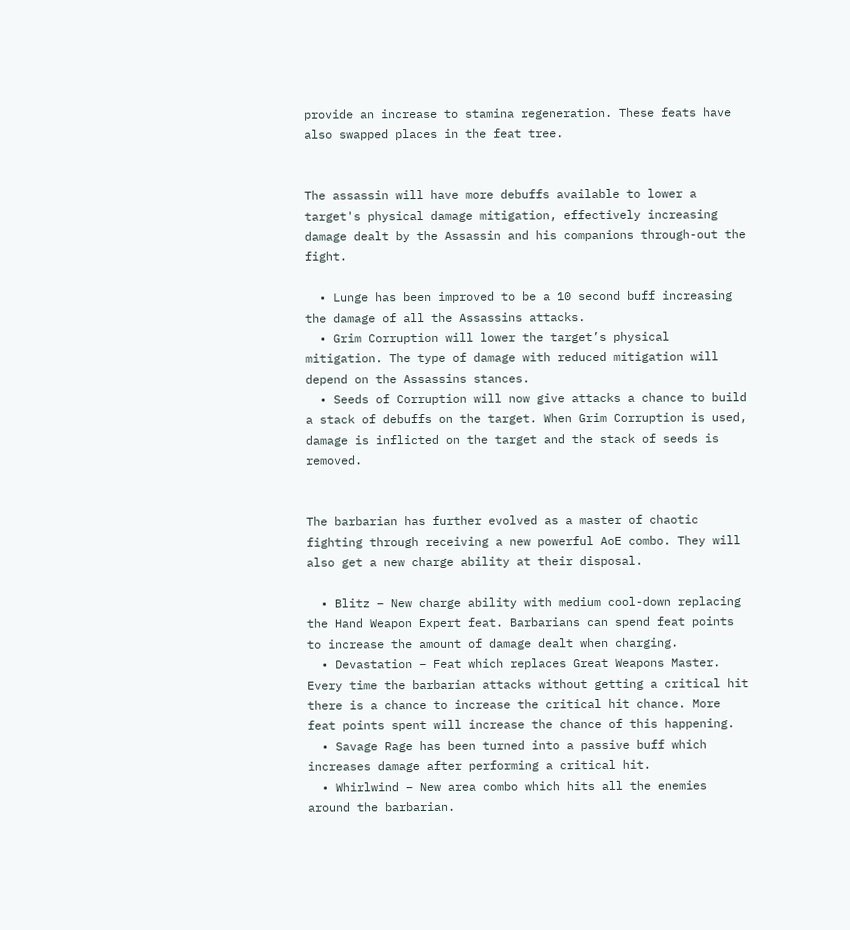provide an increase to stamina regeneration. These feats have also swapped places in the feat tree.


The assassin will have more debuffs available to lower a target's physical damage mitigation, effectively increasing damage dealt by the Assassin and his companions through-out the fight.

  • Lunge has been improved to be a 10 second buff increasing the damage of all the Assassins attacks.
  • Grim Corruption will lower the target’s physical mitigation. The type of damage with reduced mitigation will depend on the Assassins stances.
  • Seeds of Corruption will now give attacks a chance to build a stack of debuffs on the target. When Grim Corruption is used, damage is inflicted on the target and the stack of seeds is removed.


The barbarian has further evolved as a master of chaotic fighting through receiving a new powerful AoE combo. They will also get a new charge ability at their disposal.

  • Blitz – New charge ability with medium cool-down replacing the Hand Weapon Expert feat. Barbarians can spend feat points to increase the amount of damage dealt when charging.
  • Devastation – Feat which replaces Great Weapons Master. Every time the barbarian attacks without getting a critical hit there is a chance to increase the critical hit chance. More feat points spent will increase the chance of this happening.
  • Savage Rage has been turned into a passive buff which increases damage after performing a critical hit.
  • Whirlwind – New area combo which hits all the enemies around the barbarian.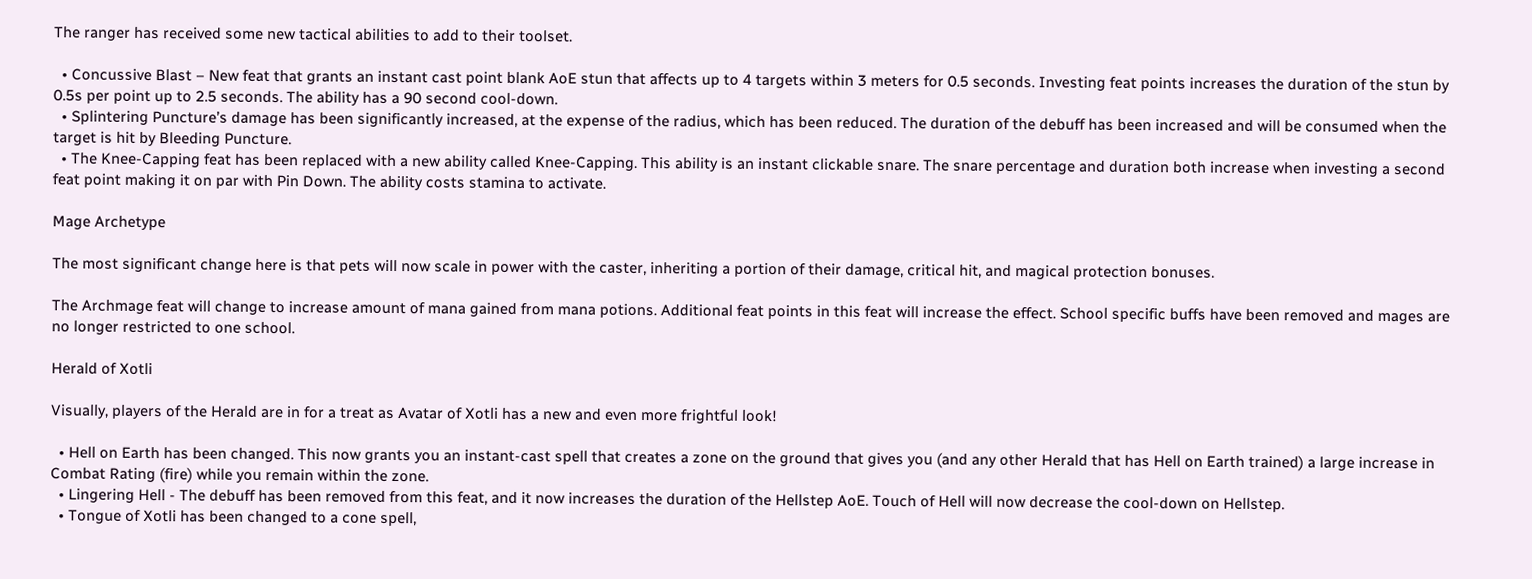The ranger has received some new tactical abilities to add to their toolset.

  • Concussive Blast – New feat that grants an instant cast point blank AoE stun that affects up to 4 targets within 3 meters for 0.5 seconds. Investing feat points increases the duration of the stun by 0.5s per point up to 2.5 seconds. The ability has a 90 second cool-down.
  • Splintering Puncture’s damage has been significantly increased, at the expense of the radius, which has been reduced. The duration of the debuff has been increased and will be consumed when the target is hit by Bleeding Puncture.
  • The Knee-Capping feat has been replaced with a new ability called Knee-Capping. This ability is an instant clickable snare. The snare percentage and duration both increase when investing a second feat point making it on par with Pin Down. The ability costs stamina to activate.

Mage Archetype

The most significant change here is that pets will now scale in power with the caster, inheriting a portion of their damage, critical hit, and magical protection bonuses.

The Archmage feat will change to increase amount of mana gained from mana potions. Additional feat points in this feat will increase the effect. School specific buffs have been removed and mages are no longer restricted to one school.

Herald of Xotli

Visually, players of the Herald are in for a treat as Avatar of Xotli has a new and even more frightful look!

  • Hell on Earth has been changed. This now grants you an instant-cast spell that creates a zone on the ground that gives you (and any other Herald that has Hell on Earth trained) a large increase in Combat Rating (fire) while you remain within the zone.
  • Lingering Hell - The debuff has been removed from this feat, and it now increases the duration of the Hellstep AoE. Touch of Hell will now decrease the cool-down on Hellstep.
  • Tongue of Xotli has been changed to a cone spell,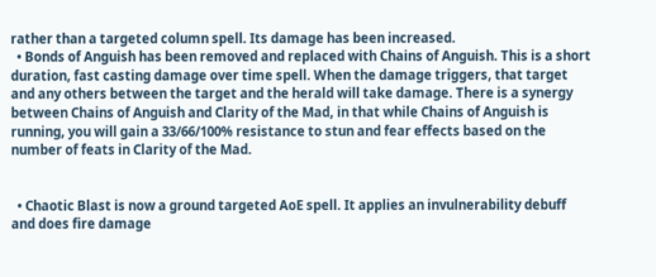rather than a targeted column spell. Its damage has been increased.
  • Bonds of Anguish has been removed and replaced with Chains of Anguish. This is a short duration, fast casting damage over time spell. When the damage triggers, that target and any others between the target and the herald will take damage. There is a synergy between Chains of Anguish and Clarity of the Mad, in that while Chains of Anguish is running, you will gain a 33/66/100% resistance to stun and fear effects based on the number of feats in Clarity of the Mad.


  • Chaotic Blast is now a ground targeted AoE spell. It applies an invulnerability debuff and does fire damage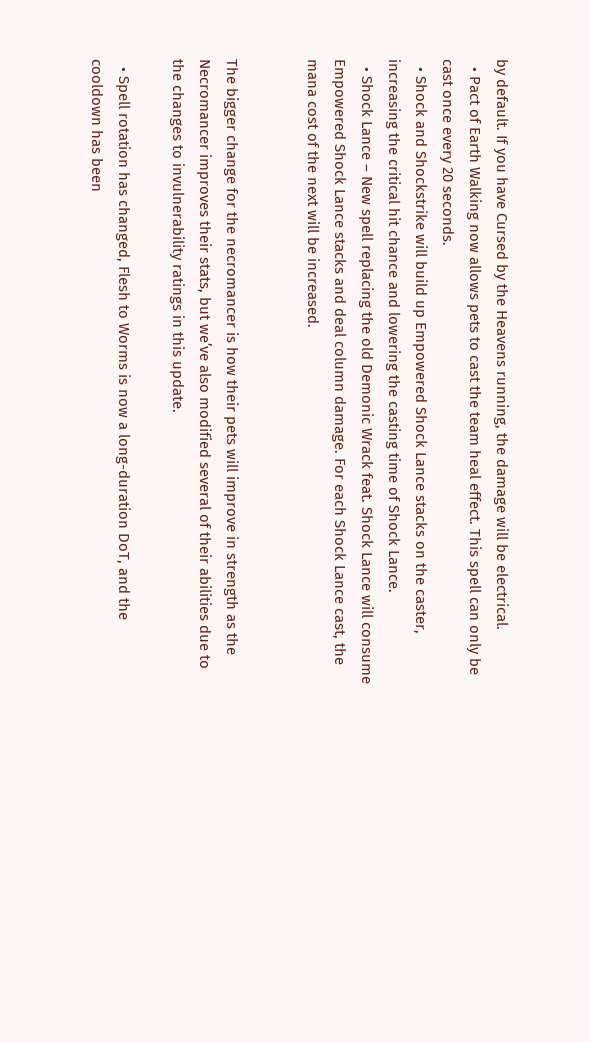by default. If you have Cursed by the Heavens running, the damage will be electrical.
  • Pact of Earth Walking now allows pets to cast the team heal effect. This spell can only be cast once every 20 seconds.
  • Shock and Shockstrike will build up Empowered Shock Lance stacks on the caster, increasing the critical hit chance and lowering the casting time of Shock Lance.
  • Shock Lance – New spell replacing the old Demonic Wrack feat. Shock Lance will consume Empowered Shock Lance stacks and deal column damage. For each Shock Lance cast, the mana cost of the next will be increased.


The bigger change for the necromancer is how their pets will improve in strength as the Necromancer improves their stats, but we’ve also modified several of their abilities due to the changes to invulnerability ratings in this update.

  • Spell rotation has changed, Flesh to Worms is now a long-duration DoT, and the cooldown has been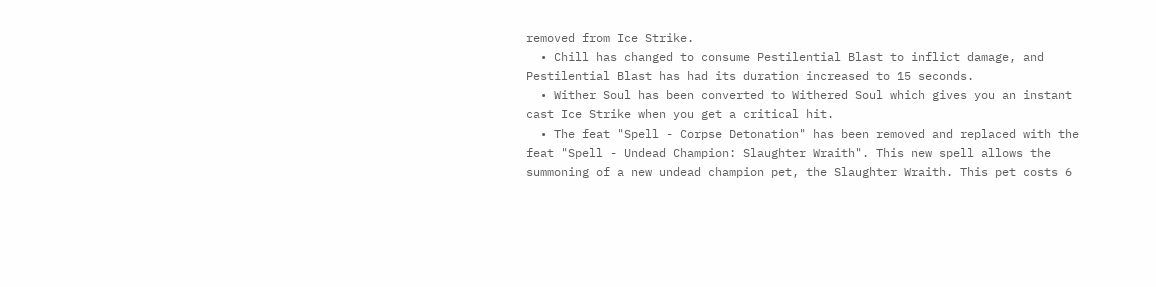removed from Ice Strike.
  • Chill has changed to consume Pestilential Blast to inflict damage, and Pestilential Blast has had its duration increased to 15 seconds.
  • Wither Soul has been converted to Withered Soul which gives you an instant cast Ice Strike when you get a critical hit.
  • The feat "Spell - Corpse Detonation" has been removed and replaced with the feat "Spell - Undead Champion: Slaughter Wraith". This new spell allows the summoning of a new undead champion pet, the Slaughter Wraith. This pet costs 6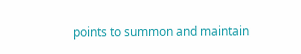points to summon and maintain